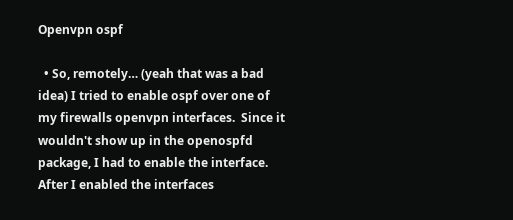Openvpn ospf

  • So, remotely… (yeah that was a bad idea) I tried to enable ospf over one of my firewalls openvpn interfaces.  Since it wouldn't show up in the openospfd package, I had to enable the interface. After I enabled the interfaces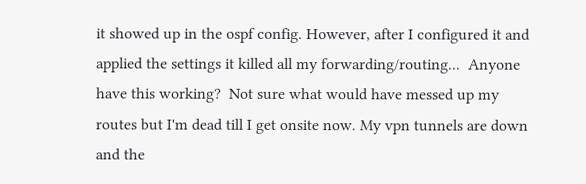it showed up in the ospf config. However, after I configured it and applied the settings it killed all my forwarding/routing...  Anyone have this working?  Not sure what would have messed up my routes but I'm dead till I get onsite now. My vpn tunnels are down and the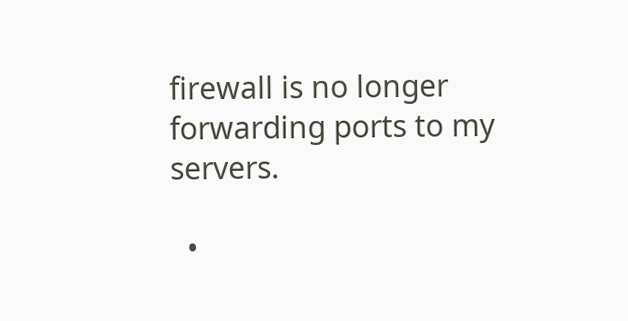firewall is no longer forwarding ports to my servers.

  •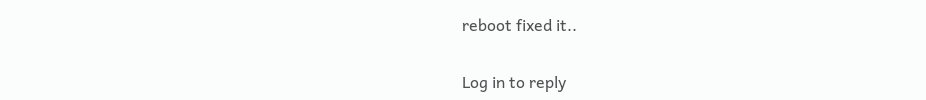reboot fixed it..

Log in to reply